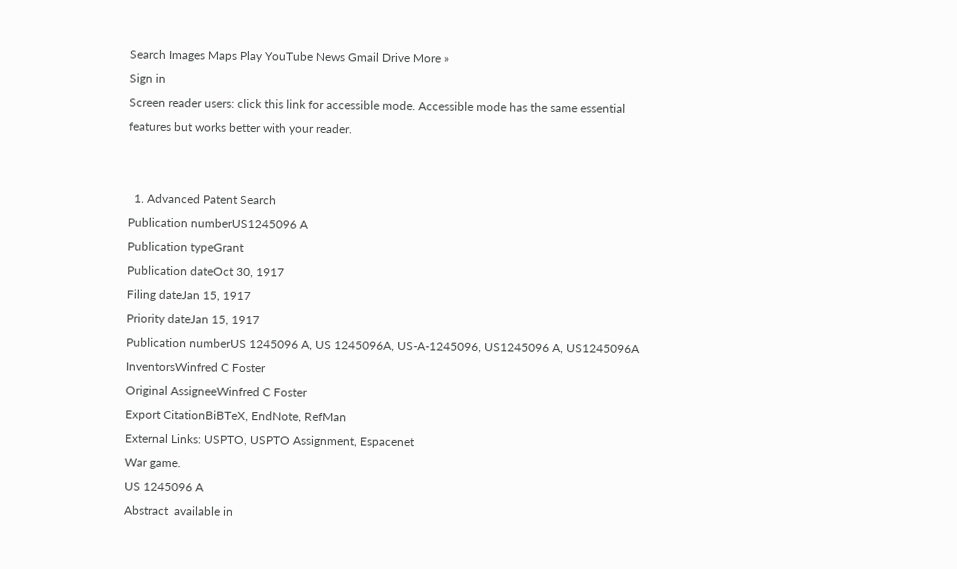Search Images Maps Play YouTube News Gmail Drive More »
Sign in
Screen reader users: click this link for accessible mode. Accessible mode has the same essential features but works better with your reader.


  1. Advanced Patent Search
Publication numberUS1245096 A
Publication typeGrant
Publication dateOct 30, 1917
Filing dateJan 15, 1917
Priority dateJan 15, 1917
Publication numberUS 1245096 A, US 1245096A, US-A-1245096, US1245096 A, US1245096A
InventorsWinfred C Foster
Original AssigneeWinfred C Foster
Export CitationBiBTeX, EndNote, RefMan
External Links: USPTO, USPTO Assignment, Espacenet
War game.
US 1245096 A
Abstract  available in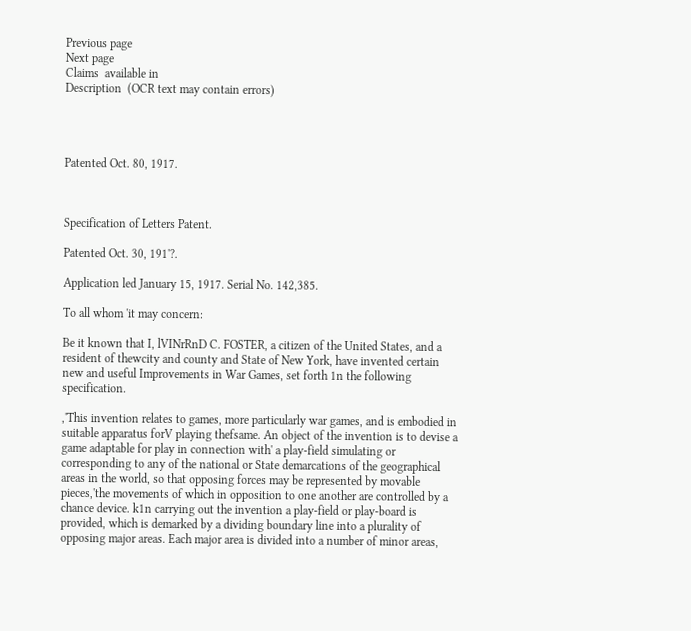Previous page
Next page
Claims  available in
Description  (OCR text may contain errors)




Patented Oct. 80, 1917.



Specification of Letters Patent.

Patented Oct. 30, 191'?.

Application led January 15, 1917. Serial No. 142,385.

To all whom 'it may concern:

Be it known that I, lVINrRnD C. FOSTER, a citizen of the United States, and a resident of thewcity and county and State of New York, have invented certain new and useful Improvements in War Games, set forth 1n the following specification.

,'This invention relates to games, more particularly war games, and is embodied in suitable apparatus forV playing thefsame. An object of the invention is to devise a game adaptable for play in connection with' a play-field simulating or corresponding to any of the national or State demarcations of the geographical areas in the world, so that opposing forces may be represented by movable pieces,'the movements of which in opposition to one another are controlled by a chance device. k1n carrying out the invention a play-field or play-board is provided, which is demarked by a dividing boundary line into a plurality of opposing major areas. Each major area is divided into a number of minor areas,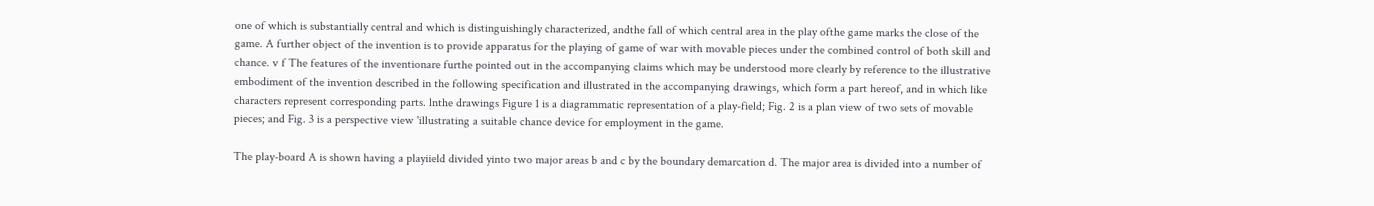one of which is substantially central and which is distinguishingly characterized, andthe fall of which central area in the play ofthe game marks the close of the game. A further object of the invention is to provide apparatus for the playing of game of war with movable pieces under the combined control of both skill and chance. v f The features of the inventionare furthe pointed out in the accompanying claims which may be understood more clearly by reference to the illustrative embodiment of the invention described in the following specification and illustrated in the accompanying drawings, which form a part hereof, and in which like characters represent corresponding parts. lnthe drawings Figure 1 is a diagrammatic representation of a play-field; Fig. 2 is a plan view of two sets of movable pieces; and Fig. 3 is a perspective view 'illustrating a suitable chance device for employment in the game.

The play-board A is shown having a playiield divided yinto two major areas b and c by the boundary demarcation d. The major area is divided into a number of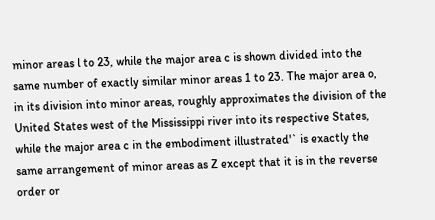minor areas l to 23, while the major area c is shown divided into the same number of exactly similar minor areas 1 to 23. The major area o, in its division into minor areas, roughly approximates the division of the United States west of the Mississippi river into its respective States, while the major area c in the embodiment illustrated'` is exactly the same arrangement of minor areas as Z except that it is in the reverse order or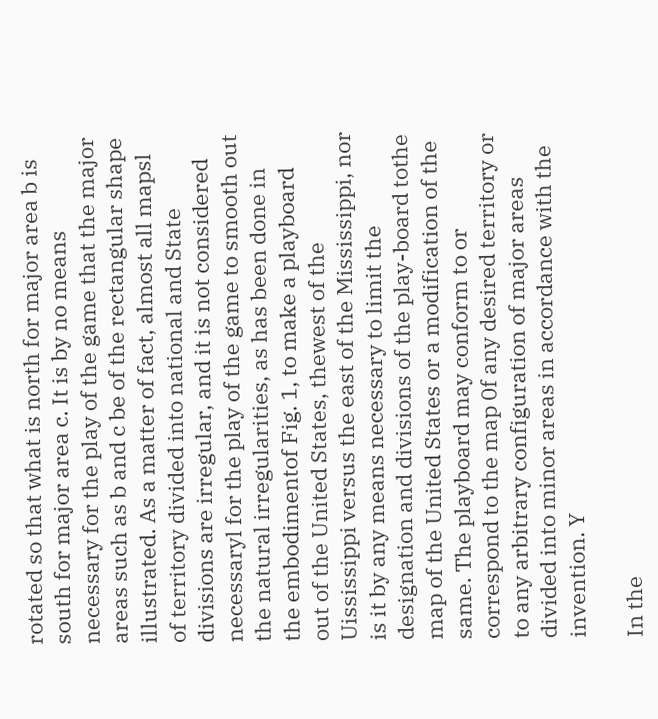rotated so that what is north for major area b is south for major area c. It is by no means necessary for the play of the game that the major areas such as b and c be of the rectangular shape illustrated. As a matter of fact, almost all mapsl of territory divided into national and State divisions are irregular, and it is not considered necessaryl for the play of the game to smooth out the natural irregularities, as has been done in the embodimentof Fig. 1, to make a playboard out of the United States, thewest of the Uississippi versus the east of the Mississippi, nor is it by any means necessary to limit the designation and divisions of the play-board tothe map of the United States or a modification of the same. The playboard may conform to or correspond to the map 0f any desired territory or to any arbitrary configuration of major areas divided into minor areas in accordance with the invention. Y

In the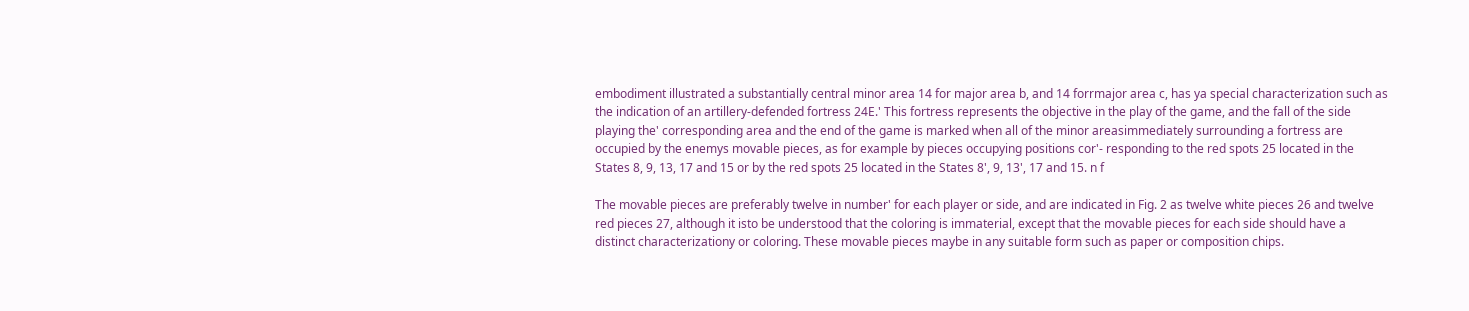embodiment illustrated a substantially central minor area 14 for major area b, and 14 forrmajor area c, has ya special characterization such as the indication of an artillery-defended fortress 24E.' This fortress represents the objective in the play of the game, and the fall of the side playing the' corresponding area and the end of the game is marked when all of the minor areasimmediately surrounding a fortress are occupied by the enemys movable pieces, as for example by pieces occupying positions cor'- responding to the red spots 25 located in the States 8, 9, 13, 17 and 15 or by the red spots 25 located in the States 8', 9, 13', 17 and 15. n f

The movable pieces are preferably twelve in number' for each player or side, and are indicated in Fig. 2 as twelve white pieces 26 and twelve red pieces 27, although it isto be understood that the coloring is immaterial, except that the movable pieces for each side should have a distinct characterizationy or coloring. These movable pieces maybe in any suitable form such as paper or composition chips.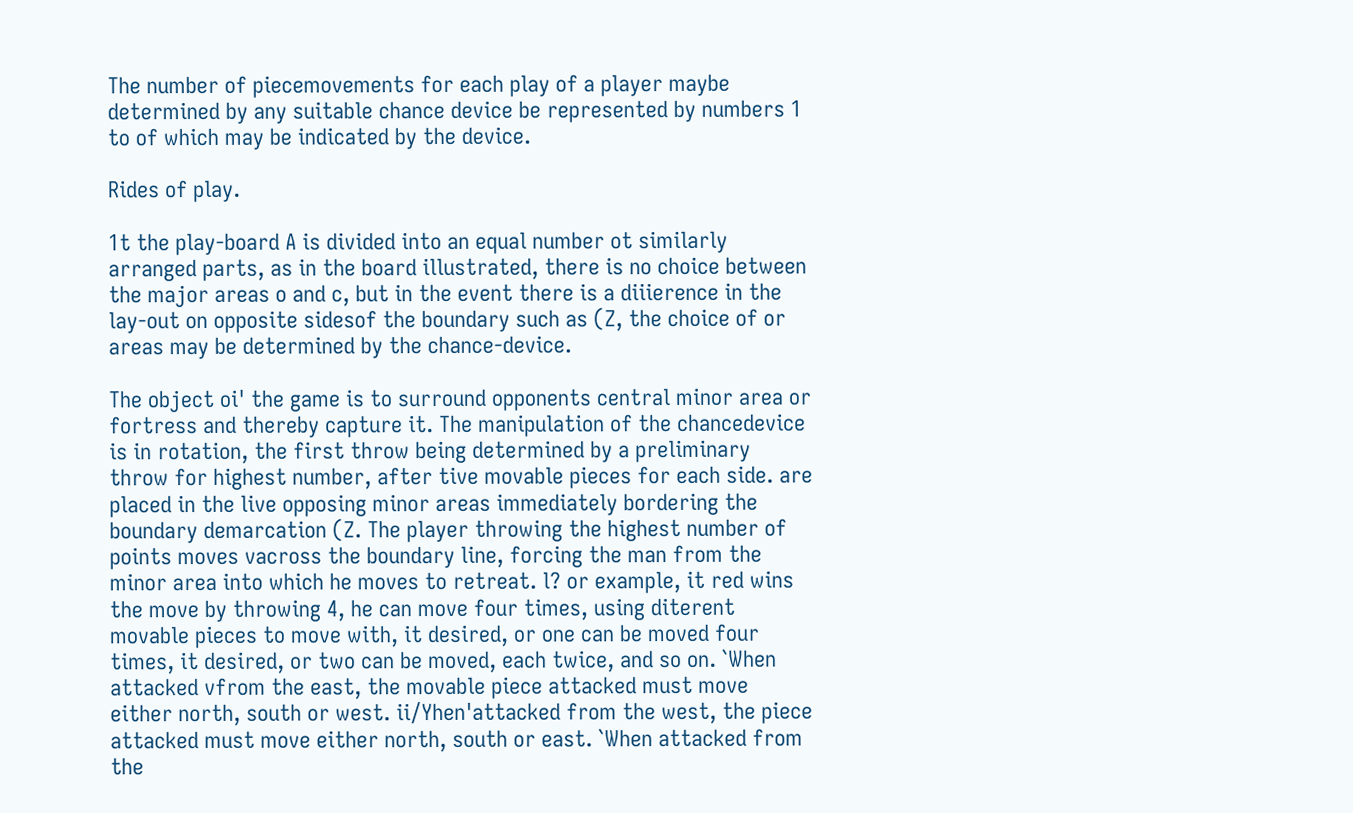The number of piecemovements for each play of a player maybe determined by any suitable chance device be represented by numbers 1 to of which may be indicated by the device.

Rides of play.

1t the play-board A is divided into an equal number ot similarly arranged parts, as in the board illustrated, there is no choice between the major areas o and c, but in the event there is a diiierence in the lay-out on opposite sidesof the boundary such as (Z, the choice of or areas may be determined by the chance-device.

The object oi' the game is to surround opponents central minor area or fortress and thereby capture it. The manipulation of the chancedevice is in rotation, the first throw being determined by a preliminary throw for highest number, after tive movable pieces for each side. are placed in the live opposing minor areas immediately bordering the boundary demarcation (Z. The player throwing the highest number of points moves vacross the boundary line, forcing the man from the minor area into which he moves to retreat. l? or example, it red wins the move by throwing 4, he can move four times, using diterent movable pieces to move with, it desired, or one can be moved four times, it desired, or two can be moved, each twice, and so on. `When attacked vfrom the east, the movable piece attacked must move either north, south or west. ii/Yhen'attacked from the west, the piece attacked must move either north, south or east. `When attacked from the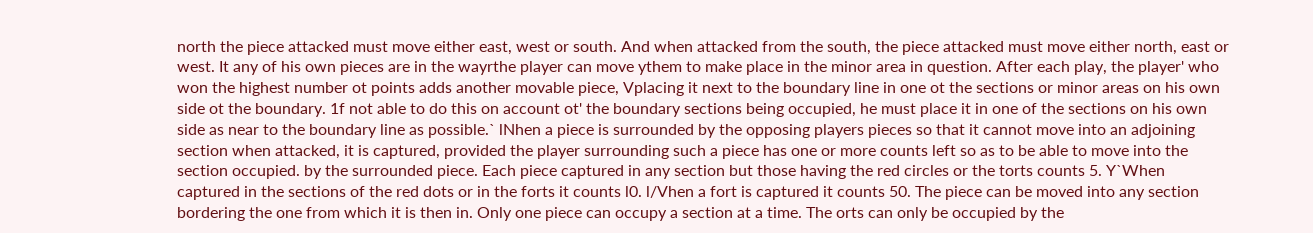north the piece attacked must move either east, west or south. And when attacked from the south, the piece attacked must move either north, east or west. It any of his own pieces are in the wayrthe player can move ythem to make place in the minor area in question. After each play, the player' who won the highest number ot points adds another movable piece, Vplacing it next to the boundary line in one ot the sections or minor areas on his own side ot the boundary. 1f not able to do this on account ot' the boundary sections being occupied, he must place it in one of the sections on his own side as near to the boundary line as possible.` lNhen a piece is surrounded by the opposing players pieces so that it cannot move into an adjoining section when attacked, it is captured, provided the player surrounding such a piece has one or more counts left so as to be able to move into the section occupied. by the surrounded piece. Each piece captured in any section but those having the red circles or the torts counts 5. Y`When captured in the sections of the red dots or in the forts it counts l0. l/Vhen a fort is captured it counts 50. The piece can be moved into any section bordering the one from which it is then in. Only one piece can occupy a section at a time. The orts can only be occupied by the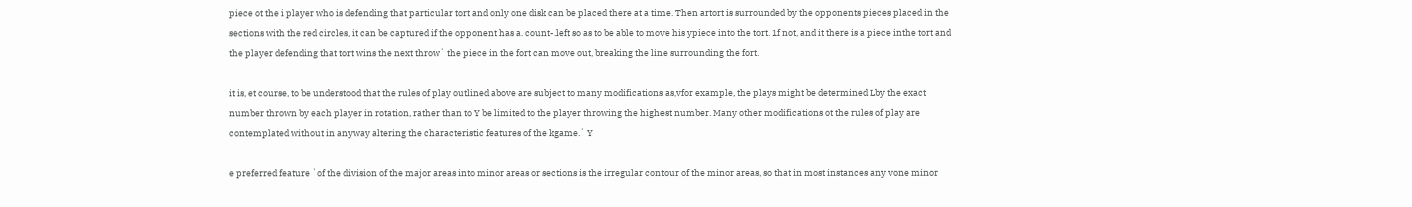piece ot the i player who is defending that particular tort and only one disk can be placed there at a time. Then artort is surrounded by the opponents pieces placed in the sections with the red circles, it can be captured if the opponent has a. count-.left so as to be able to move his ypiece into the tort. 1f not, and it there is a piece inthe tort and the player defending that tort wins the next throw` the piece in the fort can move out, breaking the line surrounding the fort.

it is, et course, to be understood that the rules of play outlined above are subject to many modifications as,vfor example, the plays might be determined Lby the exact number thrown by each player in rotation, rather than to Y be limited to the player throwing the highest number. Many other modifications ot the rules of play are contemplated without in anyway altering the characteristic features of the kgame.` Y

e preferred feature `of the division of the major areas into minor areas or sections is the irregular contour of the minor areas, so that in most instances any vone minor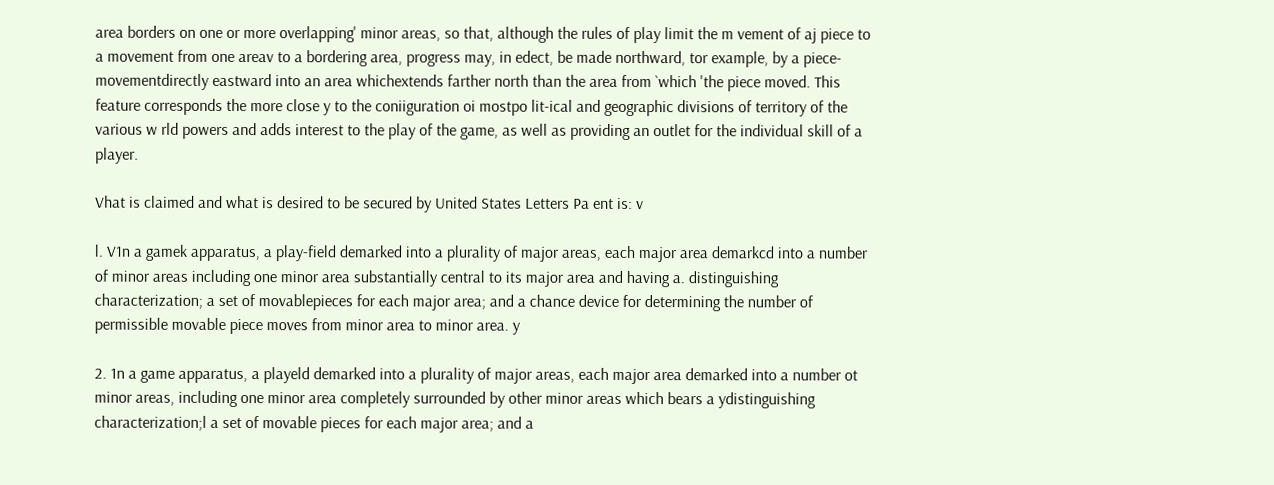area borders on one or more overlapping' minor areas, so that, although the rules of play limit the m vement of aj piece to a movement from one areav to a bordering area, progress may, in edect, be made northward, tor example, by a piece-movementdirectly eastward into an area whichextends farther north than the area from `which 'the piece moved. This feature corresponds the more close y to the coniiguration oi mostpo lit-ical and geographic divisions of territory of the various w rld powers and adds interest to the play of the game, as well as providing an outlet for the individual skill of a player.

Vhat is claimed and what is desired to be secured by United States Letters Pa ent is: v

l. V1n a gamek apparatus, a play-field demarked into a plurality of major areas, each major area demarkcd into a number of minor areas including one minor area substantially central to its major area and having a. distinguishing characterization; a set of movablepieces for each major area; and a chance device for determining the number of permissible movable piece moves from minor area to minor area. y

2. 1n a game apparatus, a playeld demarked into a plurality of major areas, each major area demarked into a number ot minor areas, including one minor area completely surrounded by other minor areas which bears a ydistinguishing characterization;l a set of movable pieces for each major area; and a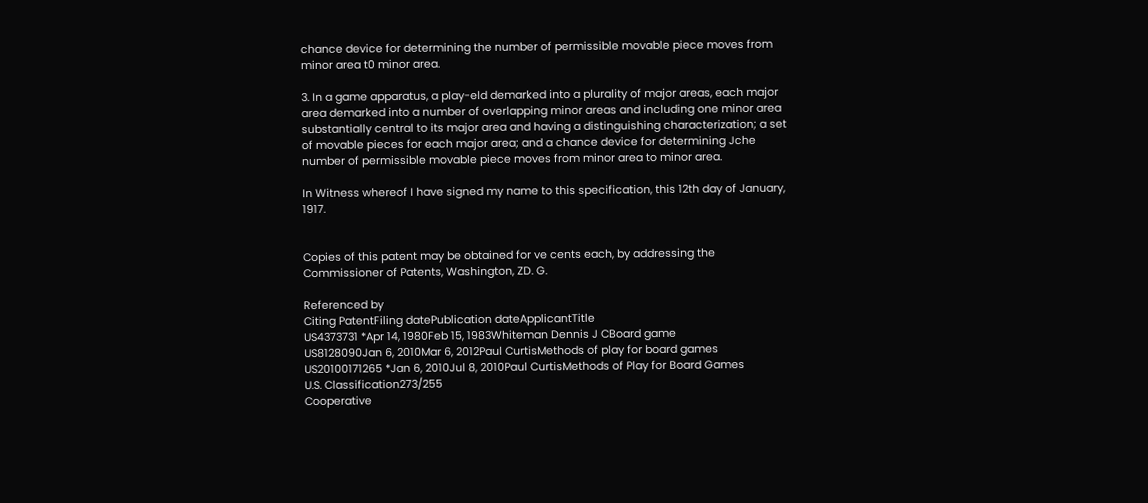chance device for determining the number of permissible movable piece moves from minor area t0 minor area.

3. In a game apparatus, a play-eld demarked into a plurality of major areas, each major area demarked into a number of overlapping minor areas and including one minor area substantially central to its major area and having a distinguishing characterization; a set of movable pieces for each major area; and a chance device for determining Jche number of permissible movable piece moves from minor area to minor area.

In Witness whereof I have signed my name to this specification, this 12th day of January, 1917.


Copies of this patent may be obtained for ve cents each, by addressing the Commissioner of Patents, Washington, ZD. G.

Referenced by
Citing PatentFiling datePublication dateApplicantTitle
US4373731 *Apr 14, 1980Feb 15, 1983Whiteman Dennis J CBoard game
US8128090Jan 6, 2010Mar 6, 2012Paul CurtisMethods of play for board games
US20100171265 *Jan 6, 2010Jul 8, 2010Paul CurtisMethods of Play for Board Games
U.S. Classification273/255
Cooperative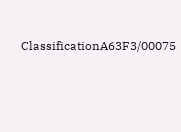ClassificationA63F3/00075